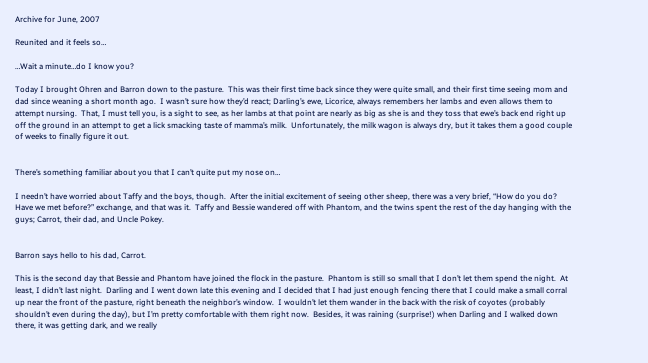Archive for June, 2007

Reunited and it feels so…

…Wait a minute…do I know you?

Today I brought Ohren and Barron down to the pasture.  This was their first time back since they were quite small, and their first time seeing mom and dad since weaning a short month ago.  I wasn’t sure how they’d react; Darling’s ewe, Licorice, always remembers her lambs and even allows them to attempt nursing.  That, I must tell you, is a sight to see, as her lambs at that point are nearly as big as she is and they toss that ewe’s back end right up off the ground in an attempt to get a lick smacking taste of mamma’s milk.  Unfortunately, the milk wagon is always dry, but it takes them a good couple of weeks to finally figure it out.


There’s something familiar about you that I can’t quite put my nose on…

I needn’t have worried about Taffy and the boys, though.  After the initial excitement of seeing other sheep, there was a very brief, “How do you do?  Have we met before?” exchange, and that was it.  Taffy and Bessie wandered off with Phantom, and the twins spent the rest of the day hanging with the guys; Carrot, their dad, and Uncle Pokey.


Barron says hello to his dad, Carrot.

This is the second day that Bessie and Phantom have joined the flock in the pasture.  Phantom is still so small that I don’t let them spend the night.  At least, I didn’t last night.  Darling and I went down late this evening and I decided that I had just enough fencing there that I could make a small corral up near the front of the pasture, right beneath the neighbor’s window.  I wouldn’t let them wander in the back with the risk of coyotes (probably shouldn’t even during the day), but I’m pretty comfortable with them right now.  Besides, it was raining (surprise!) when Darling and I walked down there, it was getting dark, and we really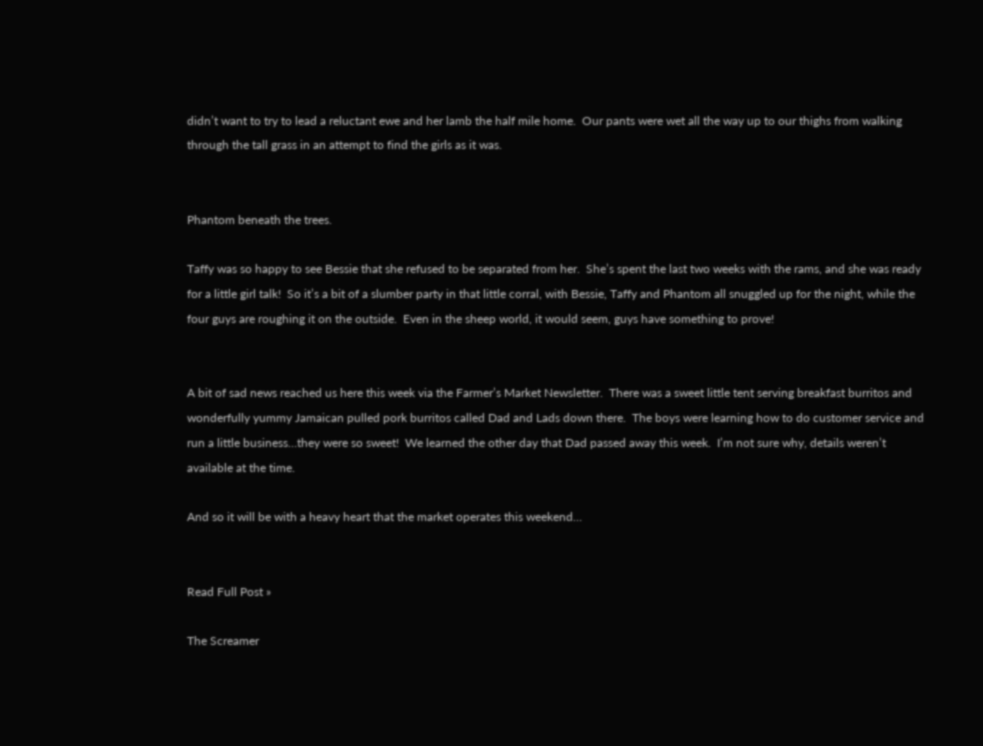didn’t want to try to lead a reluctant ewe and her lamb the half mile home.  Our pants were wet all the way up to our thighs from walking through the tall grass in an attempt to find the girls as it was.


Phantom beneath the trees.

Taffy was so happy to see Bessie that she refused to be separated from her.  She’s spent the last two weeks with the rams, and she was ready for a little girl talk!  So it’s a bit of a slumber party in that little corral, with Bessie, Taffy and Phantom all snuggled up for the night, while the four guys are roughing it on the outside.  Even in the sheep world, it would seem, guys have something to prove!


A bit of sad news reached us here this week via the Farmer’s Market Newsletter.  There was a sweet little tent serving breakfast burritos and wonderfully yummy Jamaican pulled pork burritos called Dad and Lads down there.  The boys were learning how to do customer service and run a little business…they were so sweet!  We learned the other day that Dad passed away this week.  I’m not sure why, details weren’t available at the time.

And so it will be with a heavy heart that the market operates this weekend…


Read Full Post »

The Screamer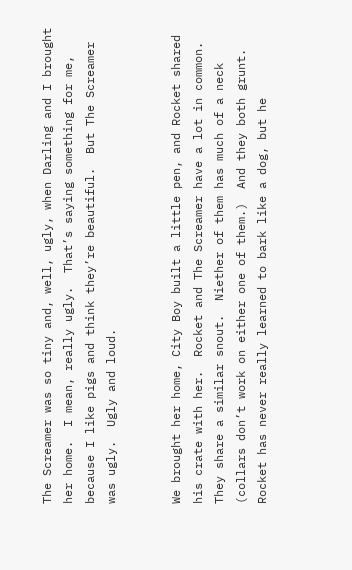The Screamer was so tiny and, well, ugly, when Darling and I brought her home.  I mean, really ugly.  That’s saying something for me, because I like pigs and think they’re beautiful.  But The Screamer was ugly.  Ugly and loud.


We brought her home, City Boy built a little pen, and Rocket shared his crate with her.  Rocket and The Screamer have a lot in common.  They share a similar snout.  Niether of them has much of a neck (collars don’t work on either one of them.)  And they both grunt.  Rocket has never really learned to bark like a dog, but he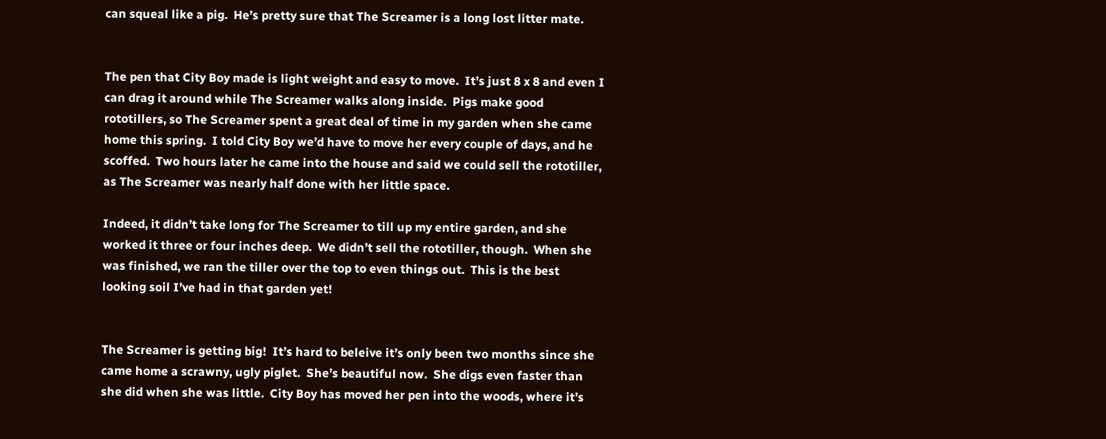can squeal like a pig.  He’s pretty sure that The Screamer is a long lost litter mate.


The pen that City Boy made is light weight and easy to move.  It’s just 8 x 8 and even I can drag it around while The Screamer walks along inside.  Pigs make good rototillers, so The Screamer spent a great deal of time in my garden when she came home this spring.  I told City Boy we’d have to move her every couple of days, and he scoffed.  Two hours later he came into the house and said we could sell the rototiller, as The Screamer was nearly half done with her little space.

Indeed, it didn’t take long for The Screamer to till up my entire garden, and she worked it three or four inches deep.  We didn’t sell the rototiller, though.  When she was finished, we ran the tiller over the top to even things out.  This is the best looking soil I’ve had in that garden yet!


The Screamer is getting big!  It’s hard to beleive it’s only been two months since she came home a scrawny, ugly piglet.  She’s beautiful now.  She digs even faster than she did when she was little.  City Boy has moved her pen into the woods, where it’s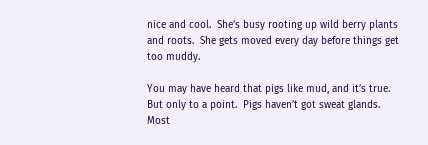nice and cool.  She’s busy rooting up wild berry plants and roots.  She gets moved every day before things get too muddy.

You may have heard that pigs like mud, and it’s true.  But only to a point.  Pigs haven’t got sweat glands.  Most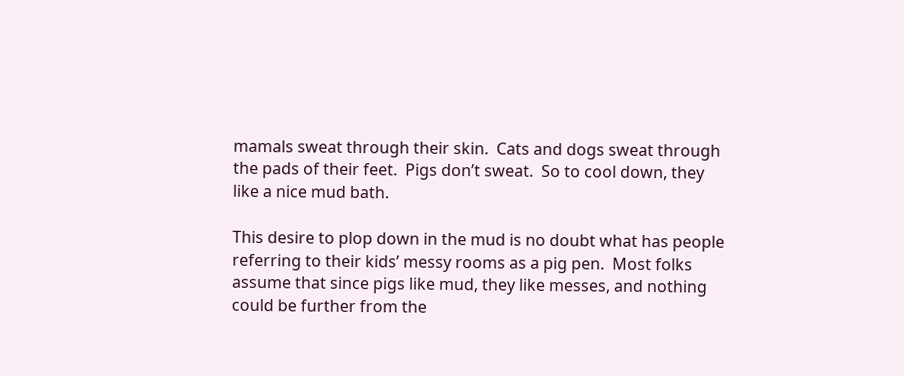mamals sweat through their skin.  Cats and dogs sweat through the pads of their feet.  Pigs don’t sweat.  So to cool down, they like a nice mud bath.

This desire to plop down in the mud is no doubt what has people referring to their kids’ messy rooms as a pig pen.  Most folks assume that since pigs like mud, they like messes, and nothing could be further from the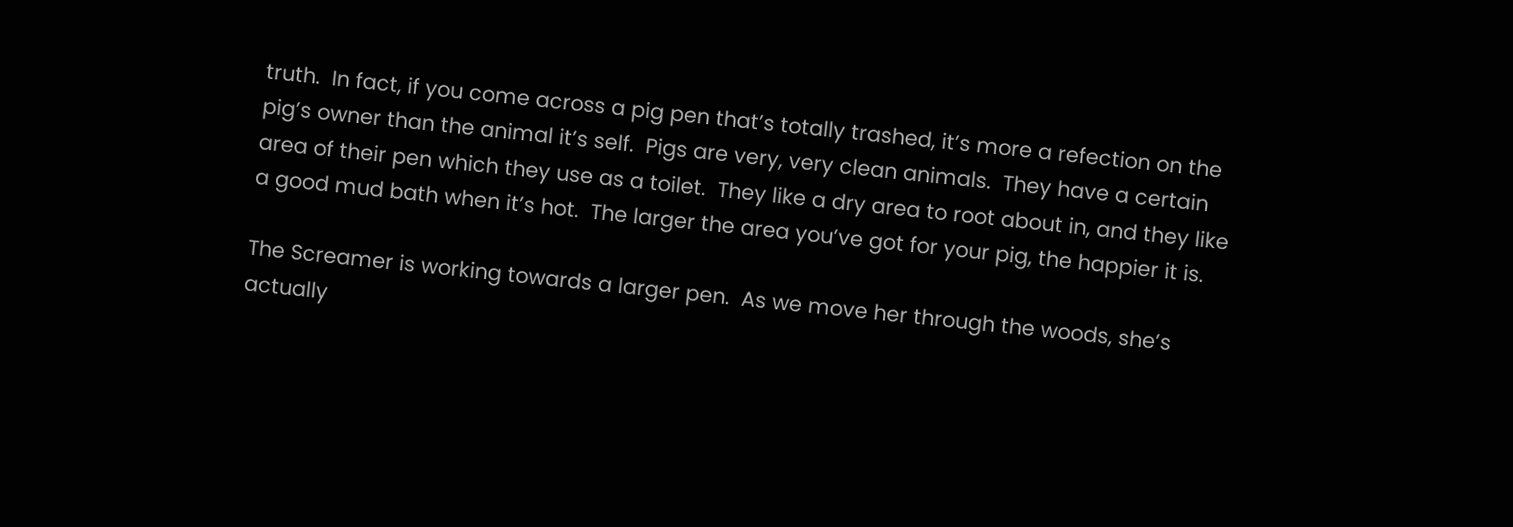truth.  In fact, if you come across a pig pen that’s totally trashed, it’s more a refection on the pig’s owner than the animal it’s self.  Pigs are very, very clean animals.  They have a certain area of their pen which they use as a toilet.  They like a dry area to root about in, and they like a good mud bath when it’s hot.  The larger the area you’ve got for your pig, the happier it is.

The Screamer is working towards a larger pen.  As we move her through the woods, she’s actually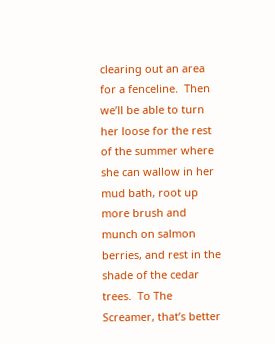clearing out an area for a fenceline.  Then we’ll be able to turn her loose for the rest of the summer where she can wallow in her mud bath, root up more brush and munch on salmon berries, and rest in the shade of the cedar trees.  To The Screamer, that’s better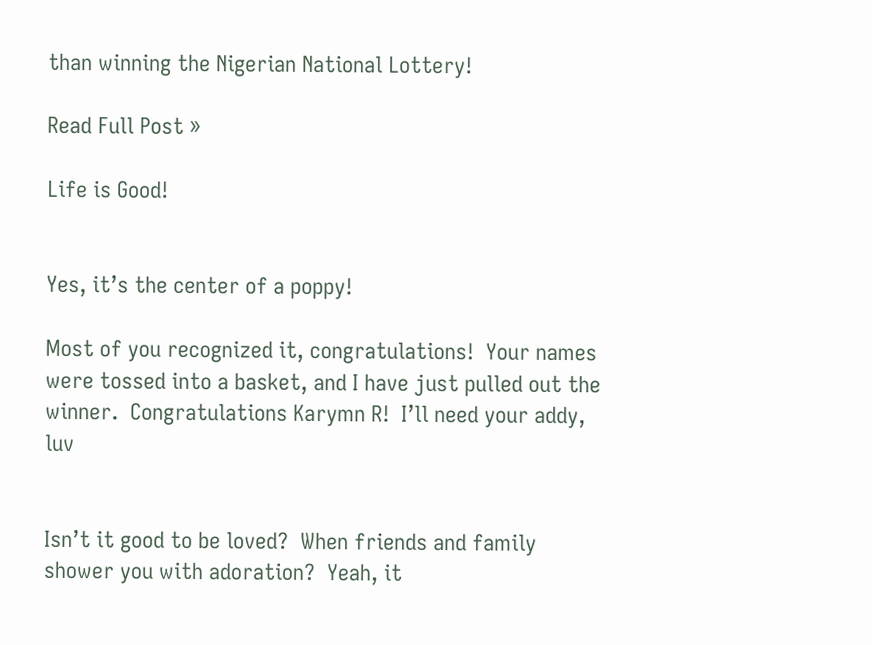than winning the Nigerian National Lottery!

Read Full Post »

Life is Good!


Yes, it’s the center of a poppy!

Most of you recognized it, congratulations!  Your names were tossed into a basket, and I have just pulled out the winner.  Congratulations Karymn R!  I’ll need your addy, luv


Isn’t it good to be loved?  When friends and family shower you with adoration?  Yeah, it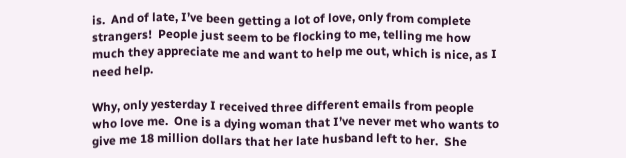is.  And of late, I’ve been getting a lot of love, only from complete strangers!  People just seem to be flocking to me, telling me how much they appreciate me and want to help me out, which is nice, as I need help.

Why, only yesterday I received three different emails from people who love me.  One is a dying woman that I’ve never met who wants to give me 18 million dollars that her late husband left to her.  She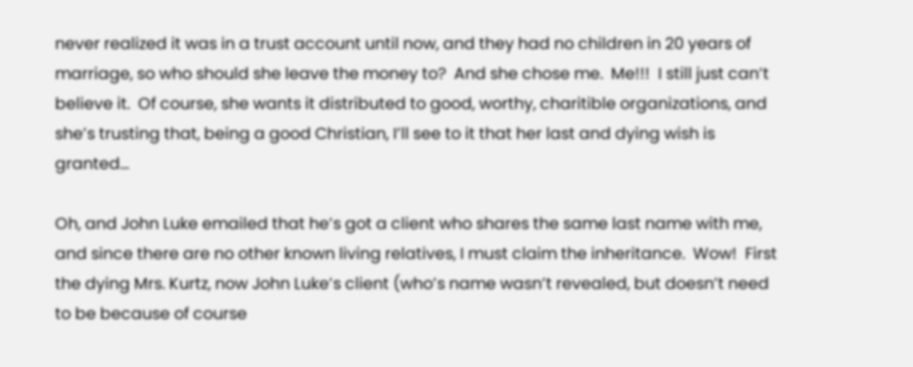never realized it was in a trust account until now, and they had no children in 20 years of marriage, so who should she leave the money to?  And she chose me.  Me!!!  I still just can’t believe it.  Of course, she wants it distributed to good, worthy, charitible organizations, and she’s trusting that, being a good Christian, I’ll see to it that her last and dying wish is granted…

Oh, and John Luke emailed that he’s got a client who shares the same last name with me, and since there are no other known living relatives, I must claim the inheritance.  Wow!  First the dying Mrs. Kurtz, now John Luke’s client (who’s name wasn’t revealed, but doesn’t need to be because of course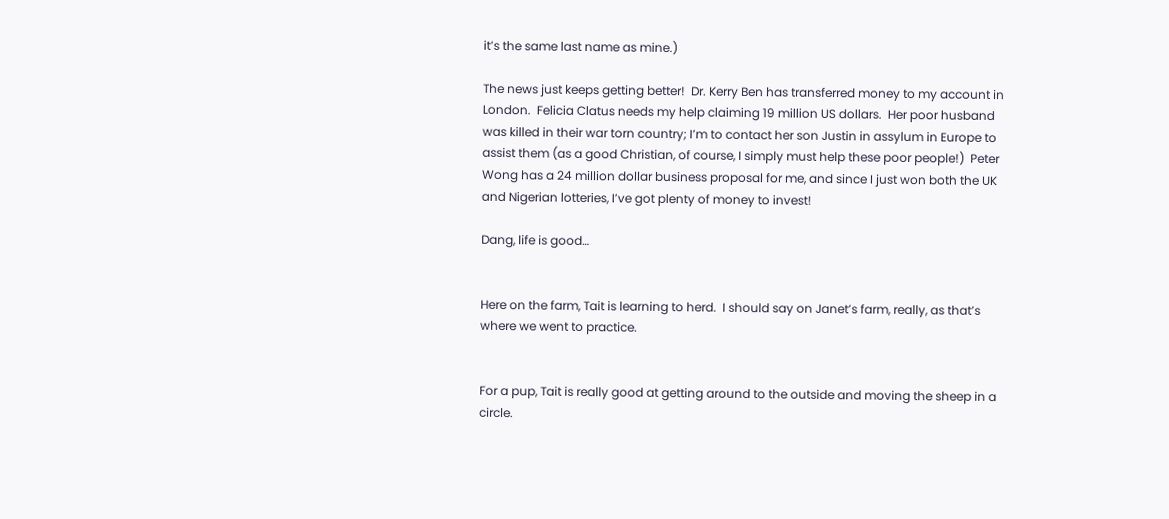it’s the same last name as mine.)

The news just keeps getting better!  Dr. Kerry Ben has transferred money to my account in London.  Felicia Clatus needs my help claiming 19 million US dollars.  Her poor husband was killed in their war torn country; I’m to contact her son Justin in assylum in Europe to assist them (as a good Christian, of course, I simply must help these poor people!)  Peter Wong has a 24 million dollar business proposal for me, and since I just won both the UK and Nigerian lotteries, I’ve got plenty of money to invest!

Dang, life is good…


Here on the farm, Tait is learning to herd.  I should say on Janet’s farm, really, as that’s where we went to practice.


For a pup, Tait is really good at getting around to the outside and moving the sheep in a circle.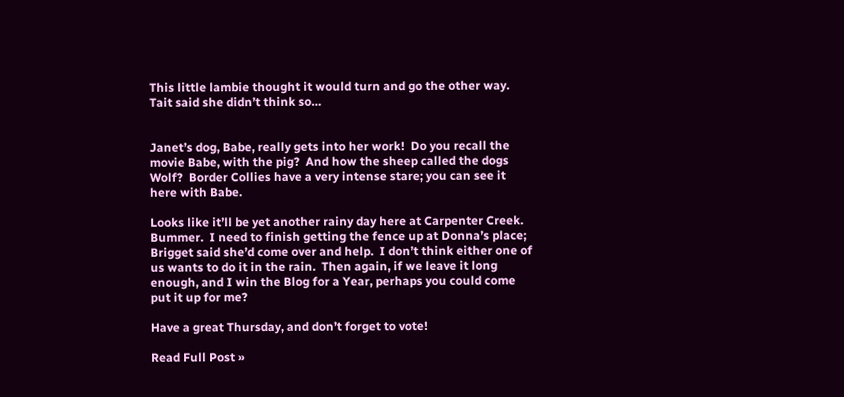This little lambie thought it would turn and go the other way.  Tait said she didn’t think so…


Janet’s dog, Babe, really gets into her work!  Do you recall the movie Babe, with the pig?  And how the sheep called the dogs Wolf?  Border Collies have a very intense stare; you can see it here with Babe.

Looks like it’ll be yet another rainy day here at Carpenter Creek.  Bummer.  I need to finish getting the fence up at Donna’s place; Brigget said she’d come over and help.  I don’t think either one of us wants to do it in the rain.  Then again, if we leave it long enough, and I win the Blog for a Year, perhaps you could come put it up for me?

Have a great Thursday, and don’t forget to vote!

Read Full Post »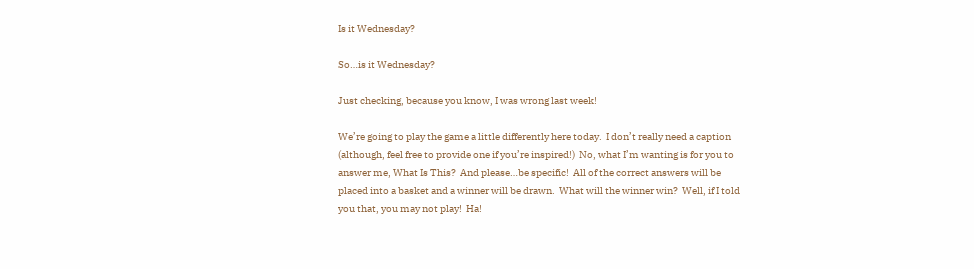Is it Wednesday?

So…is it Wednesday?

Just checking, because you know, I was wrong last week!

We’re going to play the game a little differently here today.  I don’t really need a caption (although, feel free to provide one if you’re inspired!)  No, what I’m wanting is for you to answer me, What Is This?  And please…be specific!  All of the correct answers will be placed into a basket and a winner will be drawn.  What will the winner win?  Well, if I told you that, you may not play!  Ha!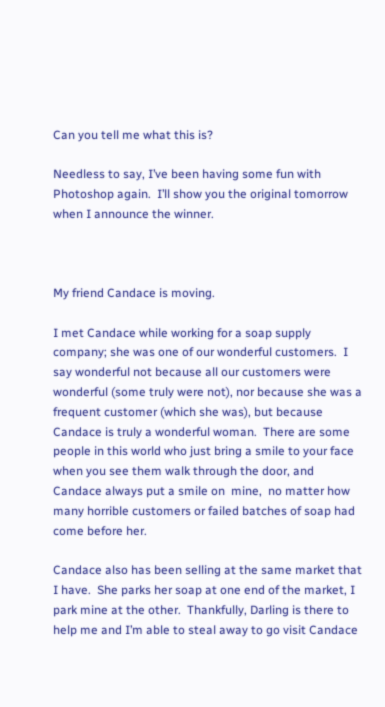Can you tell me what this is?

Needless to say, I’ve been having some fun with Photoshop again.  I’ll show you the original tomorrow when I announce the winner.



My friend Candace is moving.

I met Candace while working for a soap supply company; she was one of our wonderful customers.  I say wonderful not because all our customers were wonderful (some truly were not), nor because she was a frequent customer (which she was), but because Candace is truly a wonderful woman.  There are some people in this world who just bring a smile to your face when you see them walk through the door, and Candace always put a smile on  mine,  no matter how many horrible customers or failed batches of soap had come before her.

Candace also has been selling at the same market that I have.  She parks her soap at one end of the market, I park mine at the other.  Thankfully, Darling is there to help me and I’m able to steal away to go visit Candace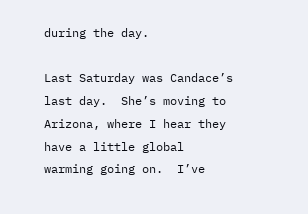during the day.

Last Saturday was Candace’s last day.  She’s moving to Arizona, where I hear they have a little global warming going on.  I’ve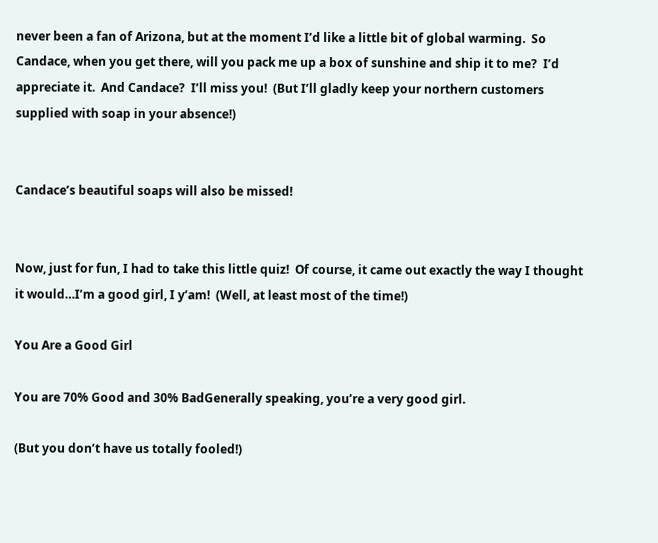never been a fan of Arizona, but at the moment I’d like a little bit of global warming.  So Candace, when you get there, will you pack me up a box of sunshine and ship it to me?  I’d appreciate it.  And Candace?  I’ll miss you!  (But I’ll gladly keep your northern customers supplied with soap in your absence!)


Candace’s beautiful soaps will also be missed!


Now, just for fun, I had to take this little quiz!  Of course, it came out exactly the way I thought it would…I’m a good girl, I y’am!  (Well, at least most of the time!)

You Are a Good Girl

You are 70% Good and 30% BadGenerally speaking, you’re a very good girl.

(But you don’t have us totally fooled!)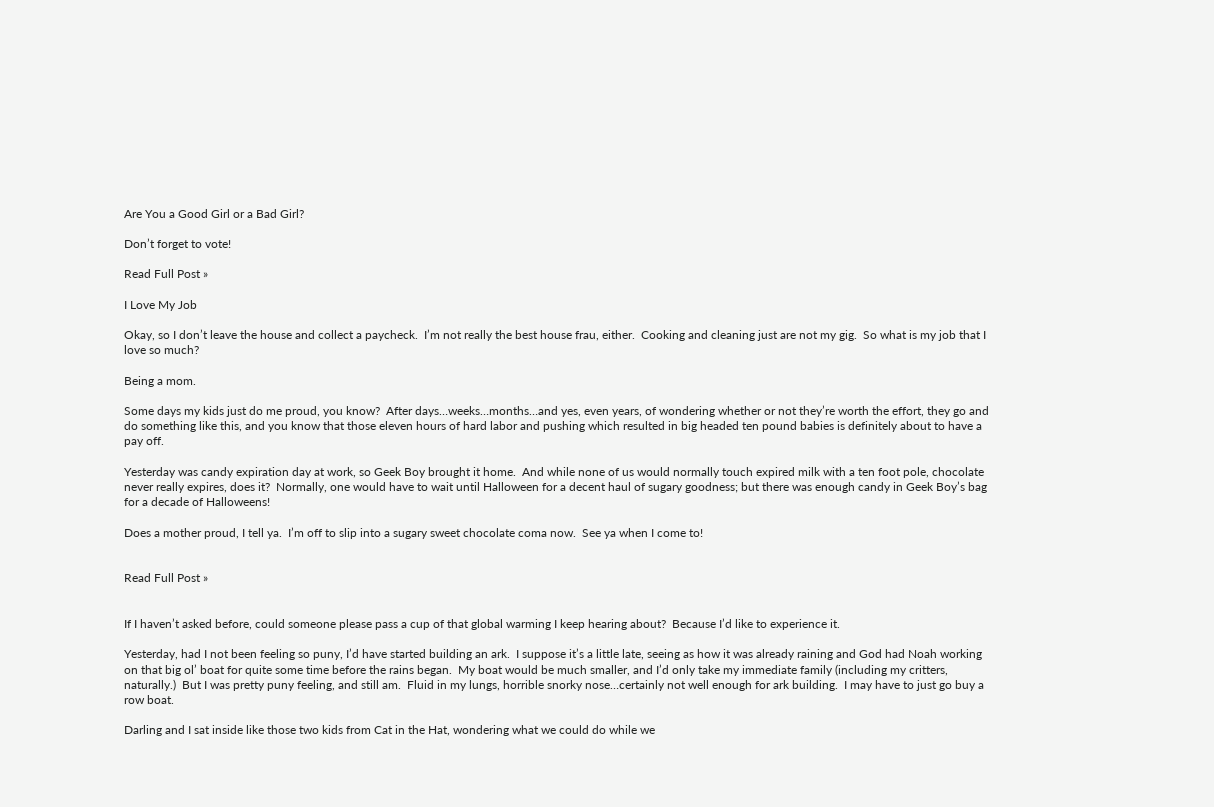Are You a Good Girl or a Bad Girl?

Don’t forget to vote!

Read Full Post »

I Love My Job

Okay, so I don’t leave the house and collect a paycheck.  I’m not really the best house frau, either.  Cooking and cleaning just are not my gig.  So what is my job that I love so much?

Being a mom.

Some days my kids just do me proud, you know?  After days…weeks…months…and yes, even years, of wondering whether or not they’re worth the effort, they go and do something like this, and you know that those eleven hours of hard labor and pushing which resulted in big headed ten pound babies is definitely about to have a pay off.

Yesterday was candy expiration day at work, so Geek Boy brought it home.  And while none of us would normally touch expired milk with a ten foot pole, chocolate never really expires, does it?  Normally, one would have to wait until Halloween for a decent haul of sugary goodness; but there was enough candy in Geek Boy’s bag for a decade of Halloweens!

Does a mother proud, I tell ya.  I’m off to slip into a sugary sweet chocolate coma now.  See ya when I come to!


Read Full Post »


If I haven’t asked before, could someone please pass a cup of that global warming I keep hearing about?  Because I’d like to experience it.

Yesterday, had I not been feeling so puny, I’d have started building an ark.  I suppose it’s a little late, seeing as how it was already raining and God had Noah working on that big ol’ boat for quite some time before the rains began.  My boat would be much smaller, and I’d only take my immediate family (including my critters, naturally.)  But I was pretty puny feeling, and still am.  Fluid in my lungs, horrible snorky nose…certainly not well enough for ark building.  I may have to just go buy a row boat.

Darling and I sat inside like those two kids from Cat in the Hat, wondering what we could do while we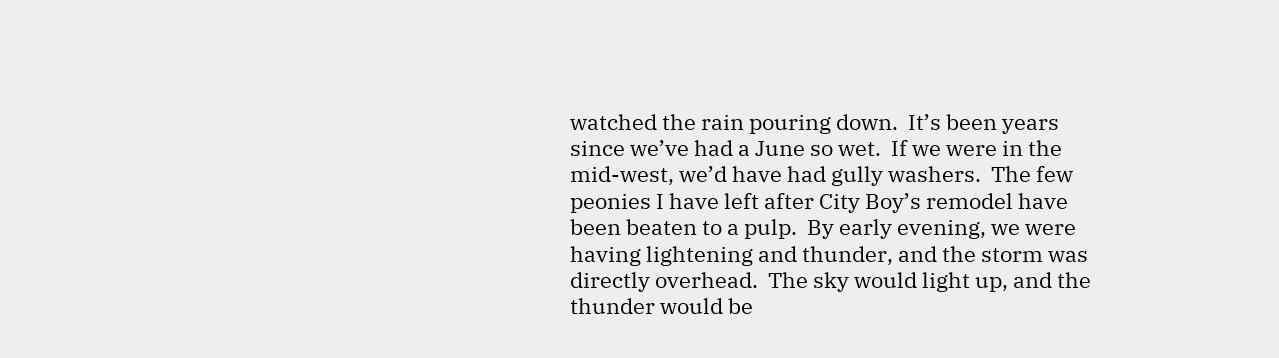watched the rain pouring down.  It’s been years since we’ve had a June so wet.  If we were in the mid-west, we’d have had gully washers.  The few peonies I have left after City Boy’s remodel have been beaten to a pulp.  By early evening, we were having lightening and thunder, and the storm was directly overhead.  The sky would light up, and the thunder would be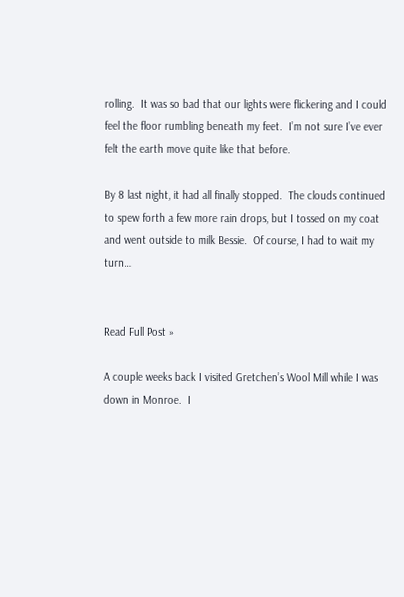rolling.  It was so bad that our lights were flickering and I could feel the floor rumbling beneath my feet.  I’m not sure I’ve ever felt the earth move quite like that before.

By 8 last night, it had all finally stopped.  The clouds continued to spew forth a few more rain drops, but I tossed on my coat and went outside to milk Bessie.  Of course, I had to wait my turn…


Read Full Post »

A couple weeks back I visited Gretchen’s Wool Mill while I was down in Monroe.  I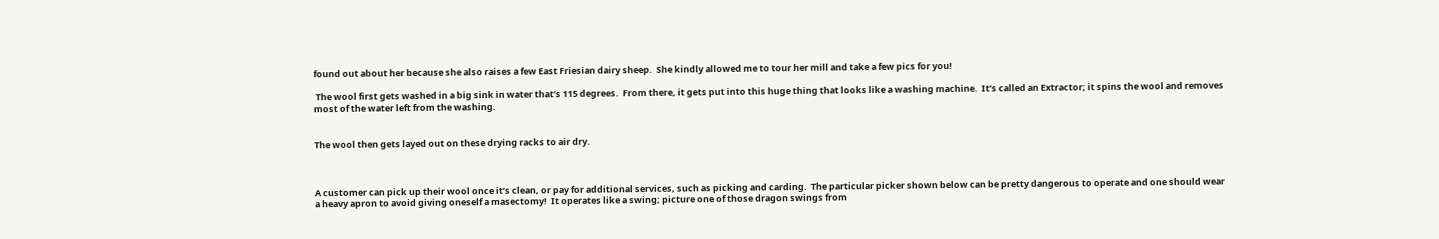found out about her because she also raises a few East Friesian dairy sheep.  She kindly allowed me to tour her mill and take a few pics for you!

 The wool first gets washed in a big sink in water that’s 115 degrees.  From there, it gets put into this huge thing that looks like a washing machine.  It’s called an Extractor; it spins the wool and removes most of the water left from the washing.


The wool then gets layed out on these drying racks to air dry.



A customer can pick up their wool once it’s clean, or pay for additional services, such as picking and carding.  The particular picker shown below can be pretty dangerous to operate and one should wear a heavy apron to avoid giving oneself a masectomy!  It operates like a swing; picture one of those dragon swings from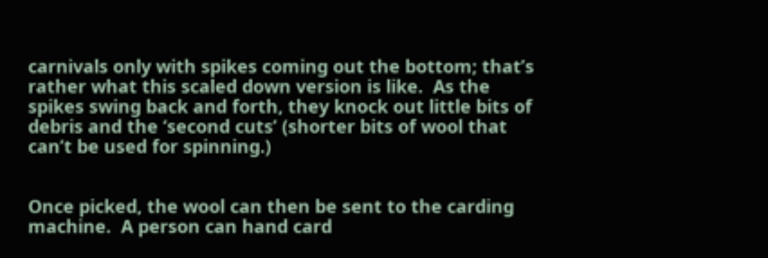carnivals only with spikes coming out the bottom; that’s rather what this scaled down version is like.  As the spikes swing back and forth, they knock out little bits of debris and the ‘second cuts’ (shorter bits of wool that can’t be used for spinning.)


Once picked, the wool can then be sent to the carding machine.  A person can hand card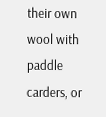their own wool with paddle carders, or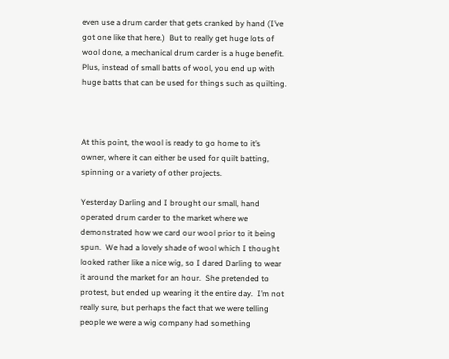even use a drum carder that gets cranked by hand (I’ve got one like that here.)  But to really get huge lots of wool done, a mechanical drum carder is a huge benefit.  Plus, instead of small batts of wool, you end up with huge batts that can be used for things such as quilting.



At this point, the wool is ready to go home to it’s owner, where it can either be used for quilt batting, spinning or a variety of other projects.

Yesterday Darling and I brought our small, hand operated drum carder to the market where we demonstrated how we card our wool prior to it being spun.  We had a lovely shade of wool which I thought looked rather like a nice wig, so I dared Darling to wear it around the market for an hour.  She pretended to protest, but ended up wearing it the entire day.  I’m not really sure, but perhaps the fact that we were telling people we were a wig company had something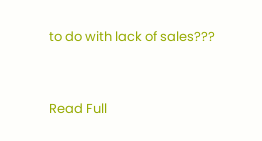to do with lack of sales???



Read Full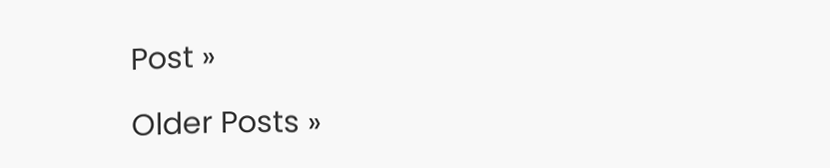Post »

Older Posts »